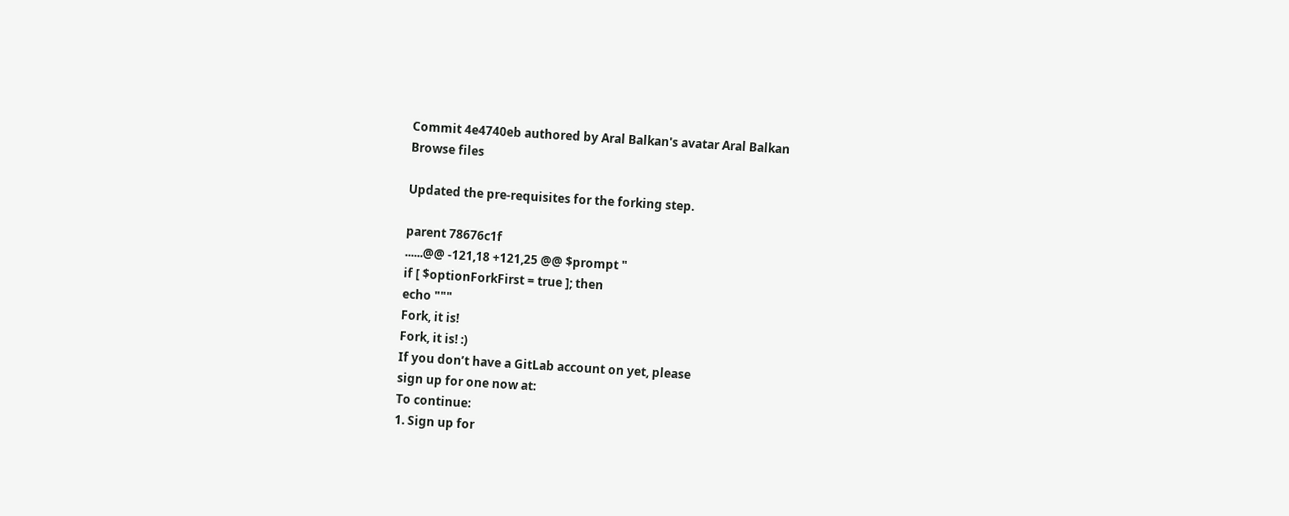Commit 4e4740eb authored by Aral Balkan's avatar Aral Balkan
Browse files

Updated the pre-requisites for the forking step.

parent 78676c1f
......@@ -121,18 +121,25 @@ $prompt "
if [ $optionForkFirst = true ]; then
echo """
Fork, it is!
Fork, it is! :)
If you don’t have a GitLab account on yet, please
sign up for one now at:
To continue:
1. Sign up for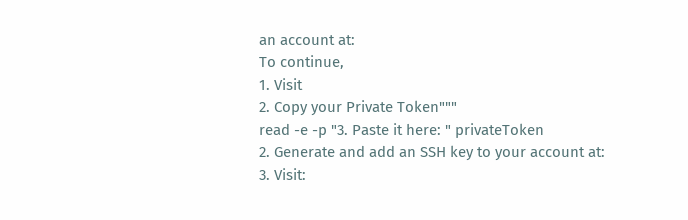an account at:
To continue,
1. Visit
2. Copy your Private Token"""
read -e -p "3. Paste it here: " privateToken
2. Generate and add an SSH key to your account at:
3. Visit: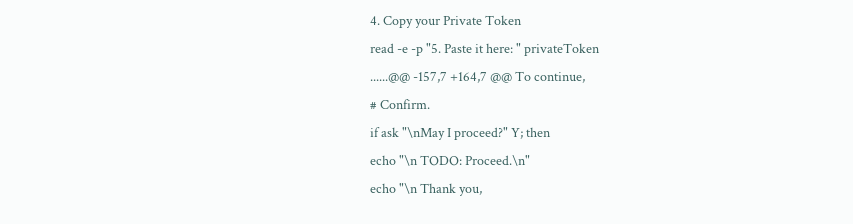4. Copy your Private Token
read -e -p "5. Paste it here: " privateToken
......@@ -157,7 +164,7 @@ To continue,
# Confirm.
if ask "\nMay I proceed?" Y; then
echo "\n TODO: Proceed.\n"
echo "\n Thank you,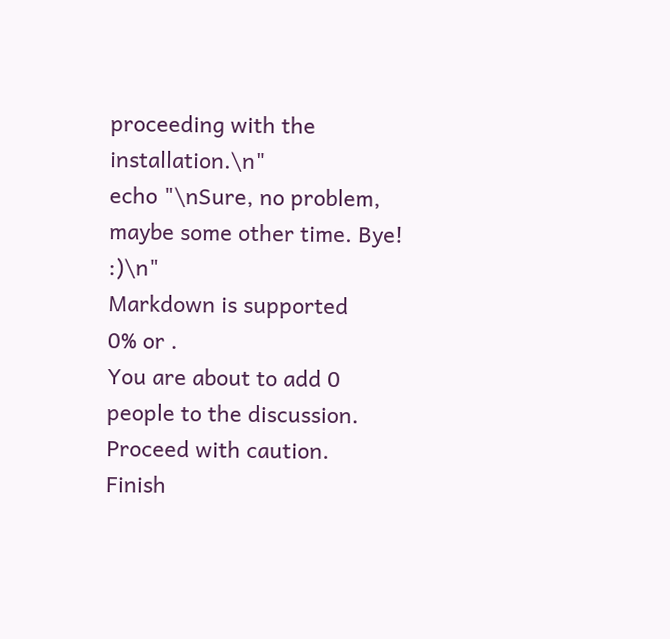proceeding with the installation.\n"
echo "\nSure, no problem, maybe some other time. Bye! :)\n"
Markdown is supported
0% or .
You are about to add 0 people to the discussion. Proceed with caution.
Finish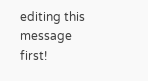editing this message first!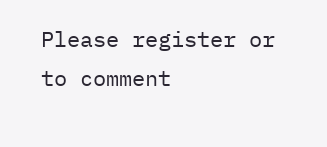Please register or to comment